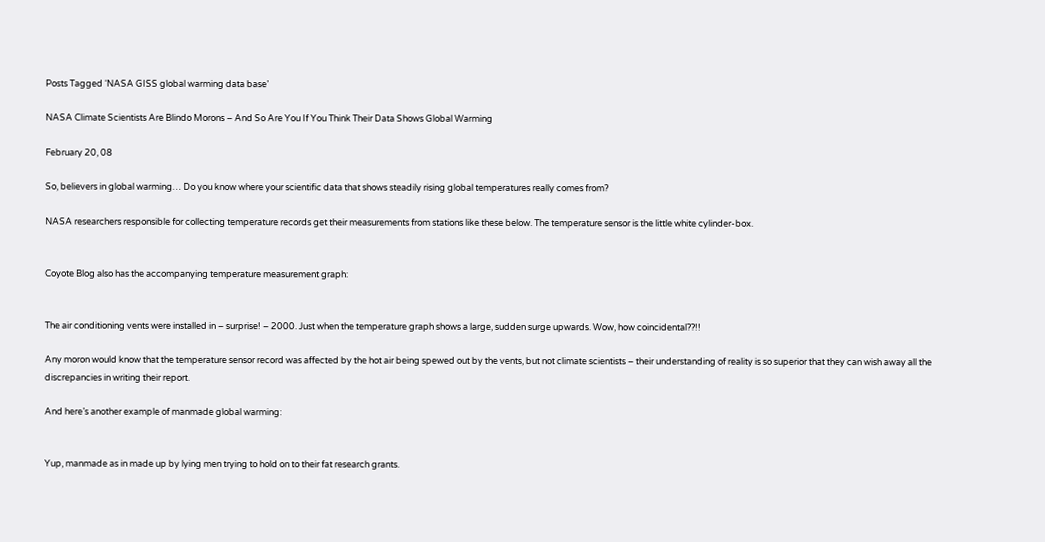Posts Tagged ‘NASA GISS global warming data base’

NASA Climate Scientists Are Blindo Morons – And So Are You If You Think Their Data Shows Global Warming

February 20, 08

So, believers in global warming… Do you know where your scientific data that shows steadily rising global temperatures really comes from?

NASA researchers responsible for collecting temperature records get their measurements from stations like these below. The temperature sensor is the little white cylinder-box.


Coyote Blog also has the accompanying temperature measurement graph:


The air conditioning vents were installed in – surprise! – 2000. Just when the temperature graph shows a large, sudden surge upwards. Wow, how coincidental??!!

Any moron would know that the temperature sensor record was affected by the hot air being spewed out by the vents, but not climate scientists – their understanding of reality is so superior that they can wish away all the discrepancies in writing their report.

And here’s another example of manmade global warming:


Yup, manmade as in made up by lying men trying to hold on to their fat research grants.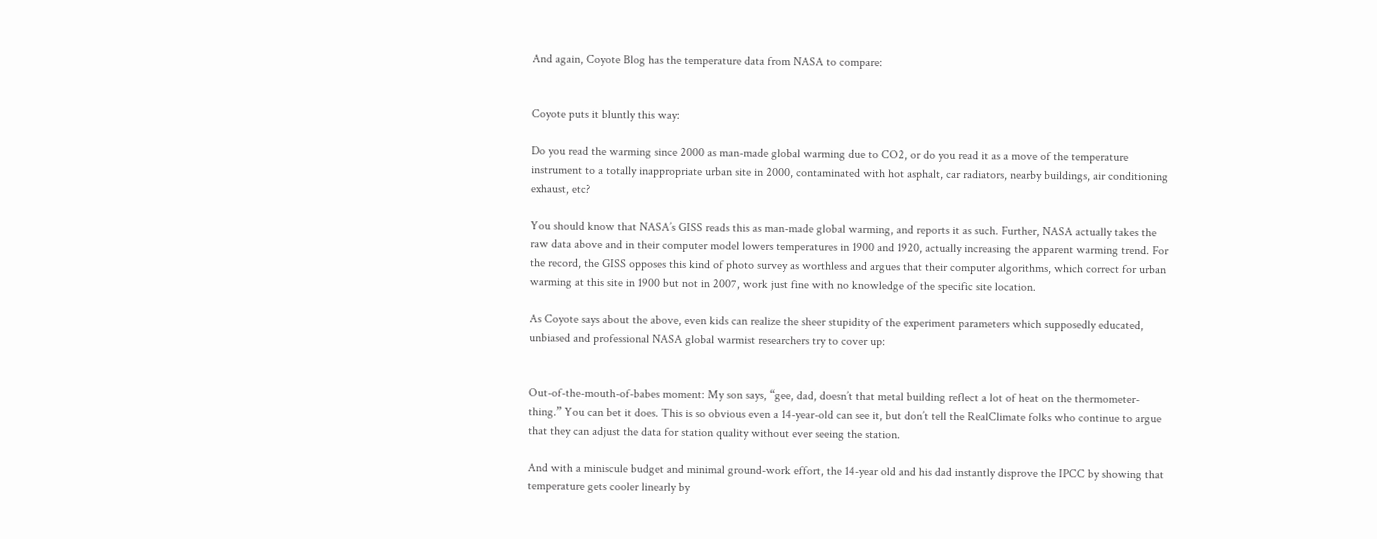And again, Coyote Blog has the temperature data from NASA to compare:


Coyote puts it bluntly this way:

Do you read the warming since 2000 as man-made global warming due to CO2, or do you read it as a move of the temperature instrument to a totally inappropriate urban site in 2000, contaminated with hot asphalt, car radiators, nearby buildings, air conditioning exhaust, etc?

You should know that NASA’s GISS reads this as man-made global warming, and reports it as such. Further, NASA actually takes the raw data above and in their computer model lowers temperatures in 1900 and 1920, actually increasing the apparent warming trend. For the record, the GISS opposes this kind of photo survey as worthless and argues that their computer algorithms, which correct for urban warming at this site in 1900 but not in 2007, work just fine with no knowledge of the specific site location.

As Coyote says about the above, even kids can realize the sheer stupidity of the experiment parameters which supposedly educated, unbiased and professional NASA global warmist researchers try to cover up:


Out-of-the-mouth-of-babes moment: My son says, “gee, dad, doesn’t that metal building reflect a lot of heat on the thermometer-thing.” You can bet it does. This is so obvious even a 14-year-old can see it, but don’t tell the RealClimate folks who continue to argue that they can adjust the data for station quality without ever seeing the station.

And with a miniscule budget and minimal ground-work effort, the 14-year old and his dad instantly disprove the IPCC by showing that temperature gets cooler linearly by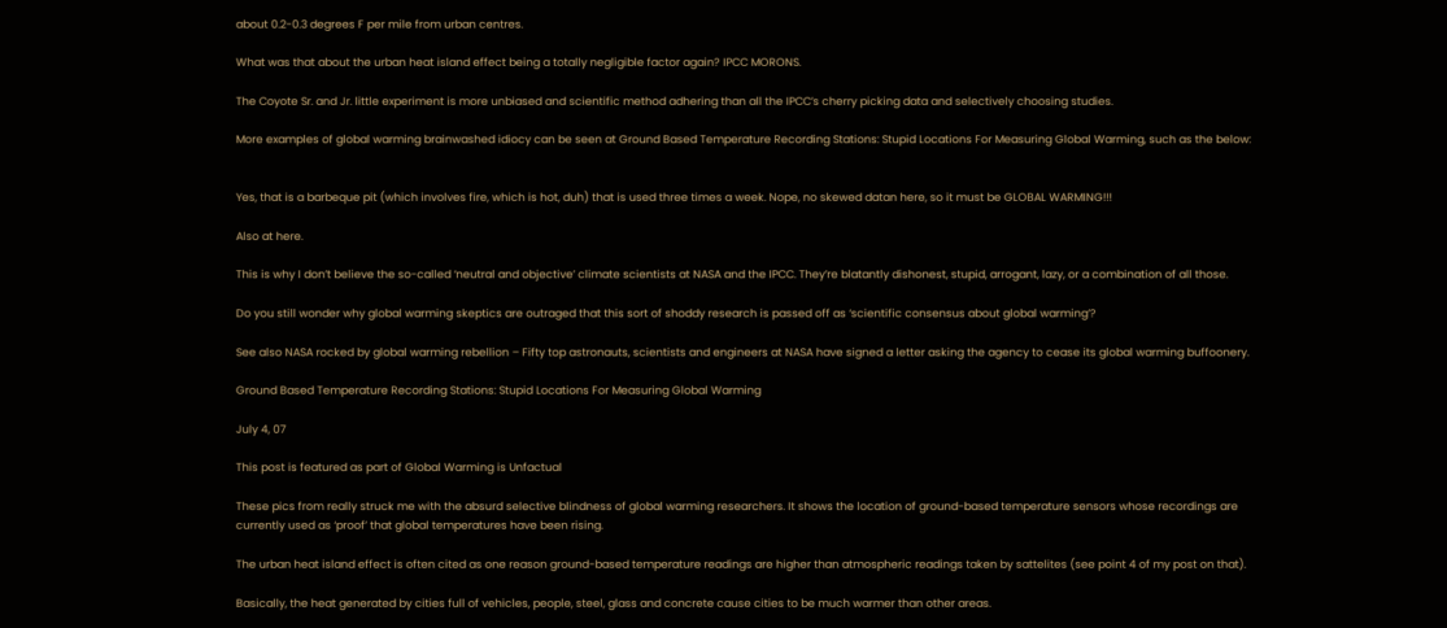about 0.2-0.3 degrees F per mile from urban centres.

What was that about the urban heat island effect being a totally negligible factor again? IPCC MORONS.

The Coyote Sr. and Jr. little experiment is more unbiased and scientific method adhering than all the IPCC’s cherry picking data and selectively choosing studies.

More examples of global warming brainwashed idiocy can be seen at Ground Based Temperature Recording Stations: Stupid Locations For Measuring Global Warming, such as the below:


Yes, that is a barbeque pit (which involves fire, which is hot, duh) that is used three times a week. Nope, no skewed datan here, so it must be GLOBAL WARMING!!!

Also at here.

This is why I don’t believe the so-called ‘neutral and objective’ climate scientists at NASA and the IPCC. They’re blatantly dishonest, stupid, arrogant, lazy, or a combination of all those.

Do you still wonder why global warming skeptics are outraged that this sort of shoddy research is passed off as ‘scientific consensus about global warming’?

See also NASA rocked by global warming rebellion – Fifty top astronauts, scientists and engineers at NASA have signed a letter asking the agency to cease its global warming buffoonery.

Ground Based Temperature Recording Stations: Stupid Locations For Measuring Global Warming

July 4, 07

This post is featured as part of Global Warming is Unfactual

These pics from really struck me with the absurd selective blindness of global warming researchers. It shows the location of ground-based temperature sensors whose recordings are currently used as ‘proof’ that global temperatures have been rising.

The urban heat island effect is often cited as one reason ground-based temperature readings are higher than atmospheric readings taken by sattelites (see point 4 of my post on that).

Basically, the heat generated by cities full of vehicles, people, steel, glass and concrete cause cities to be much warmer than other areas.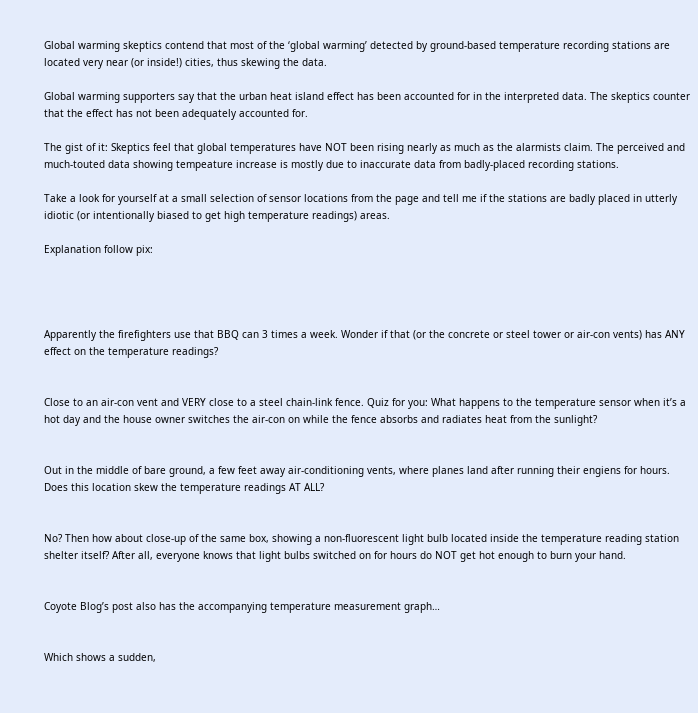Global warming skeptics contend that most of the ‘global warming’ detected by ground-based temperature recording stations are located very near (or inside!) cities, thus skewing the data.

Global warming supporters say that the urban heat island effect has been accounted for in the interpreted data. The skeptics counter that the effect has not been adequately accounted for.

The gist of it: Skeptics feel that global temperatures have NOT been rising nearly as much as the alarmists claim. The perceived and much-touted data showing tempeature increase is mostly due to inaccurate data from badly-placed recording stations.

Take a look for yourself at a small selection of sensor locations from the page and tell me if the stations are badly placed in utterly idiotic (or intentionally biased to get high temperature readings) areas.

Explanation follow pix:




Apparently the firefighters use that BBQ can 3 times a week. Wonder if that (or the concrete or steel tower or air-con vents) has ANY effect on the temperature readings?


Close to an air-con vent and VERY close to a steel chain-link fence. Quiz for you: What happens to the temperature sensor when it’s a hot day and the house owner switches the air-con on while the fence absorbs and radiates heat from the sunlight?


Out in the middle of bare ground, a few feet away air-conditioning vents, where planes land after running their engiens for hours. Does this location skew the temperature readings AT ALL?


No? Then how about close-up of the same box, showing a non-fluorescent light bulb located inside the temperature reading station shelter itself? After all, everyone knows that light bulbs switched on for hours do NOT get hot enough to burn your hand.


Coyote Blog’s post also has the accompanying temperature measurement graph…


Which shows a sudden,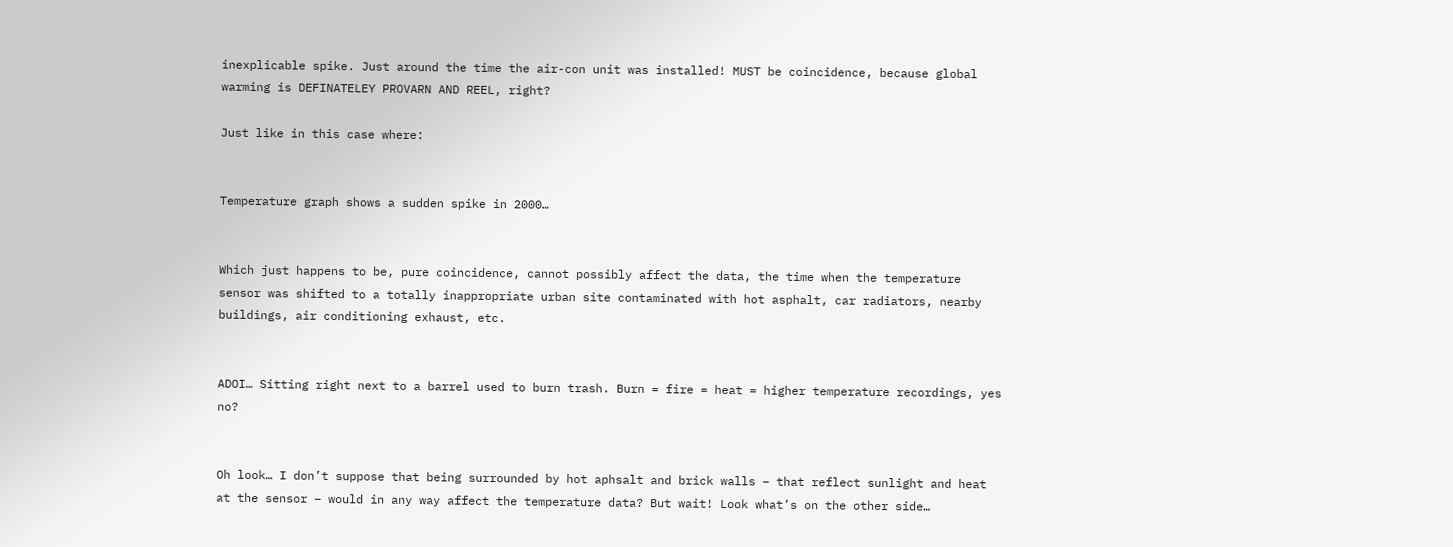inexplicable spike. Just around the time the air-con unit was installed! MUST be coincidence, because global warming is DEFINATELEY PROVARN AND REEL, right?

Just like in this case where:


Temperature graph shows a sudden spike in 2000…


Which just happens to be, pure coincidence, cannot possibly affect the data, the time when the temperature sensor was shifted to a totally inappropriate urban site contaminated with hot asphalt, car radiators, nearby buildings, air conditioning exhaust, etc.


ADOI… Sitting right next to a barrel used to burn trash. Burn = fire = heat = higher temperature recordings, yes no?


Oh look… I don’t suppose that being surrounded by hot aphsalt and brick walls – that reflect sunlight and heat at the sensor – would in any way affect the temperature data? But wait! Look what’s on the other side…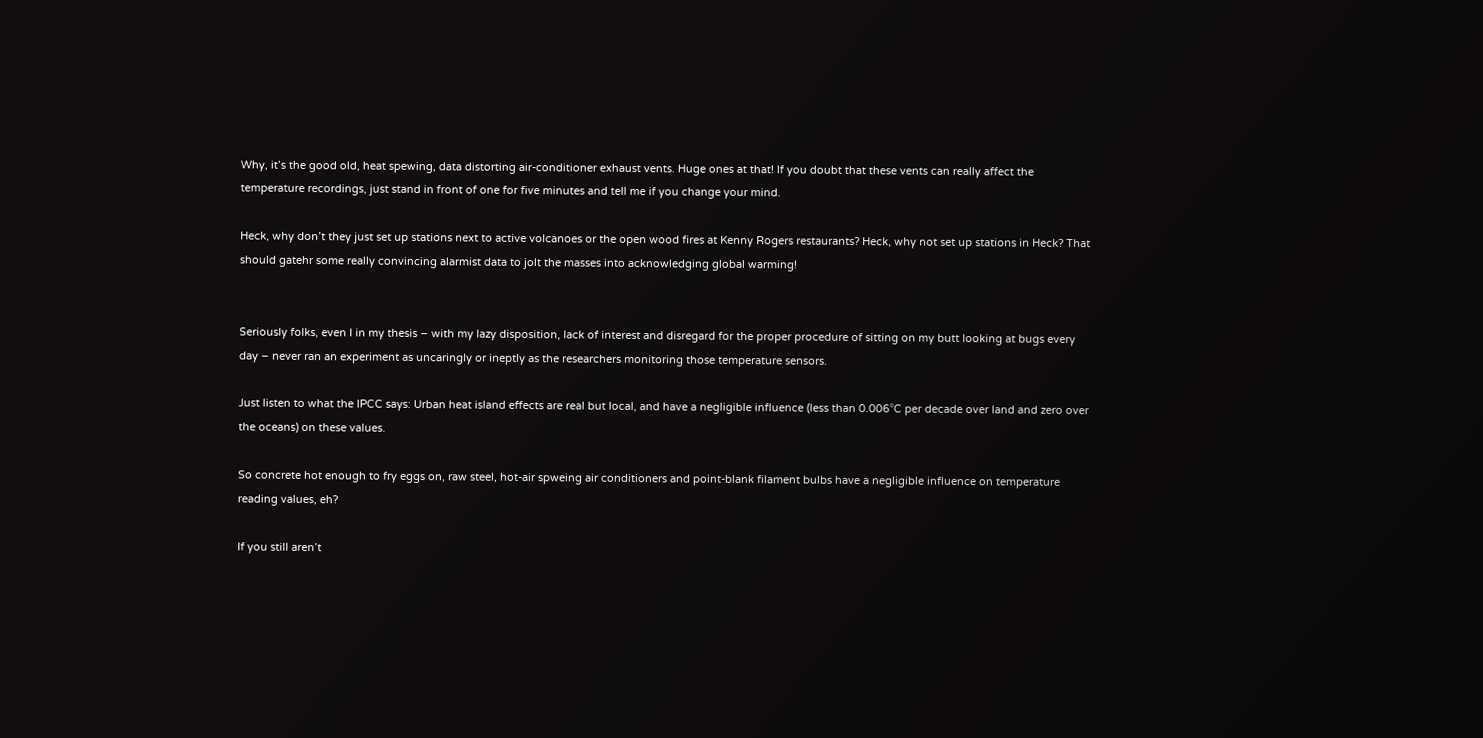Why, it’s the good old, heat spewing, data distorting air-conditioner exhaust vents. Huge ones at that! If you doubt that these vents can really affect the temperature recordings, just stand in front of one for five minutes and tell me if you change your mind.

Heck, why don’t they just set up stations next to active volcanoes or the open wood fires at Kenny Rogers restaurants? Heck, why not set up stations in Heck? That should gatehr some really convincing alarmist data to jolt the masses into acknowledging global warming!


Seriously folks, even I in my thesis – with my lazy disposition, lack of interest and disregard for the proper procedure of sitting on my butt looking at bugs every day – never ran an experiment as uncaringly or ineptly as the researchers monitoring those temperature sensors.

Just listen to what the IPCC says: Urban heat island effects are real but local, and have a negligible influence (less than 0.006°C per decade over land and zero over the oceans) on these values.

So concrete hot enough to fry eggs on, raw steel, hot-air spweing air conditioners and point-blank filament bulbs have a negligible influence on temperature reading values, eh?

If you still aren’t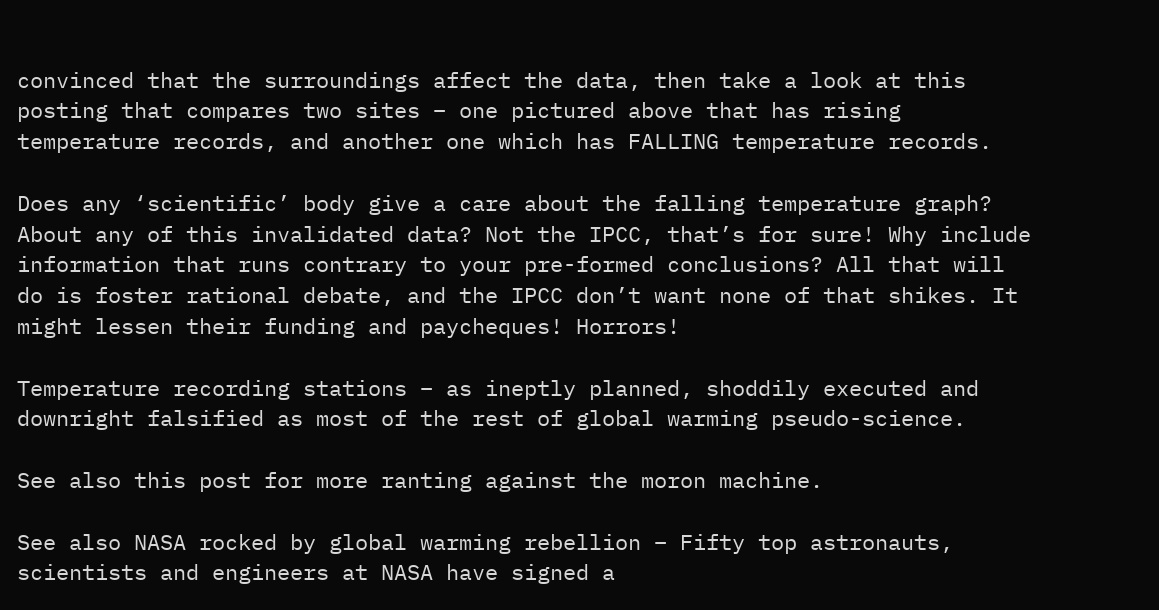convinced that the surroundings affect the data, then take a look at this posting that compares two sites – one pictured above that has rising temperature records, and another one which has FALLING temperature records.

Does any ‘scientific’ body give a care about the falling temperature graph? About any of this invalidated data? Not the IPCC, that’s for sure! Why include information that runs contrary to your pre-formed conclusions? All that will do is foster rational debate, and the IPCC don’t want none of that shikes. It might lessen their funding and paycheques! Horrors!

Temperature recording stations – as ineptly planned, shoddily executed and downright falsified as most of the rest of global warming pseudo-science.

See also this post for more ranting against the moron machine.

See also NASA rocked by global warming rebellion – Fifty top astronauts, scientists and engineers at NASA have signed a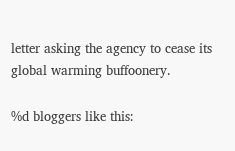letter asking the agency to cease its global warming buffoonery.

%d bloggers like this: